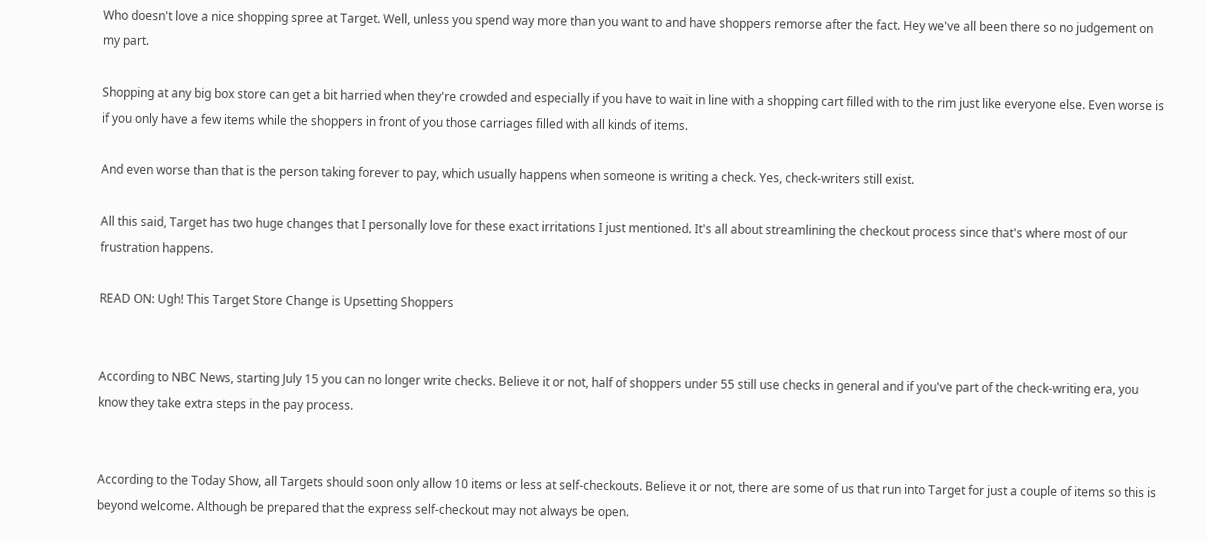Who doesn't love a nice shopping spree at Target. Well, unless you spend way more than you want to and have shoppers remorse after the fact. Hey we've all been there so no judgement on my part.

Shopping at any big box store can get a bit harried when they're crowded and especially if you have to wait in line with a shopping cart filled with to the rim just like everyone else. Even worse is if you only have a few items while the shoppers in front of you those carriages filled with all kinds of items.

And even worse than that is the person taking forever to pay, which usually happens when someone is writing a check. Yes, check-writers still exist.

All this said, Target has two huge changes that I personally love for these exact irritations I just mentioned. It's all about streamlining the checkout process since that's where most of our frustration happens.

READ ON: Ugh! This Target Store Change is Upsetting Shoppers


According to NBC News, starting July 15 you can no longer write checks. Believe it or not, half of shoppers under 55 still use checks in general and if you've part of the check-writing era, you know they take extra steps in the pay process.


According to the Today Show, all Targets should soon only allow 10 items or less at self-checkouts. Believe it or not, there are some of us that run into Target for just a couple of items so this is beyond welcome. Although be prepared that the express self-checkout may not always be open.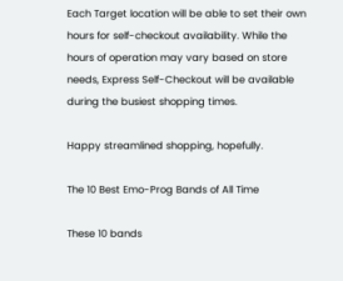Each Target location will be able to set their own hours for self-checkout availability. While the hours of operation may vary based on store needs, Express Self-Checkout will be available during the busiest shopping times.

Happy streamlined shopping, hopefully.

The 10 Best Emo-Prog Bands of All Time

These 10 bands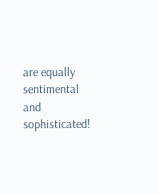are equally sentimental and sophisticated!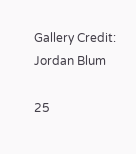Gallery Credit: Jordan Blum

25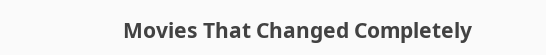Movies That Changed Completely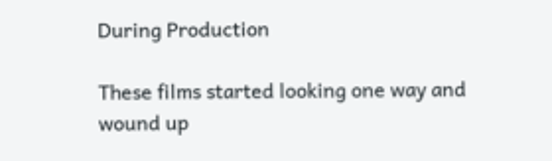During Production

These films started looking one way and wound up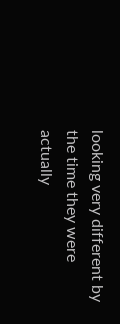looking very different by the time they were actually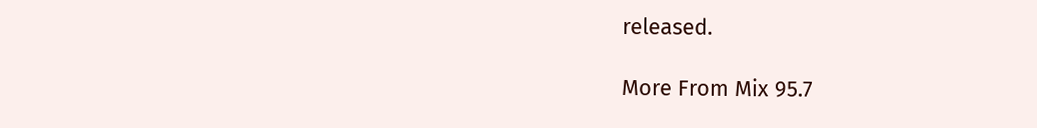released.

More From Mix 95.7